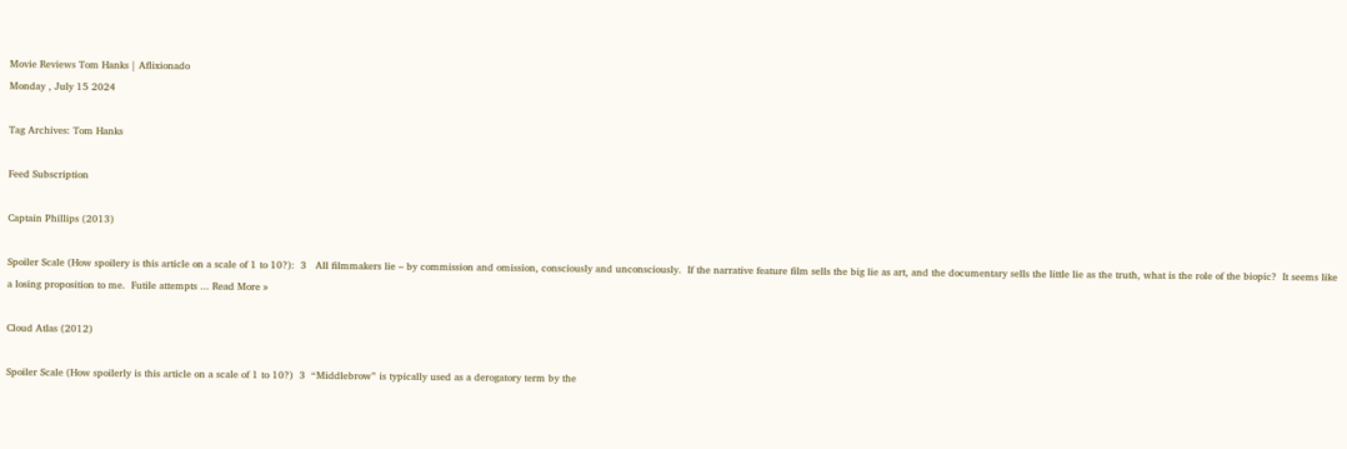Movie Reviews Tom Hanks | Aflixionado
Monday , July 15 2024

Tag Archives: Tom Hanks

Feed Subscription

Captain Phillips (2013)

Spoiler Scale (How spoilery is this article on a scale of 1 to 10?):  3   All filmmakers lie – by commission and omission, consciously and unconsciously.  If the narrative feature film sells the big lie as art, and the documentary sells the little lie as the truth, what is the role of the biopic?  It seems like a losing proposition to me.  Futile attempts ... Read More »

Cloud Atlas (2012)

Spoiler Scale (How spoilerly is this article on a scale of 1 to 10?)  3  “Middlebrow” is typically used as a derogatory term by the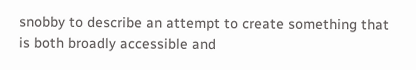snobby to describe an attempt to create something that is both broadly accessible and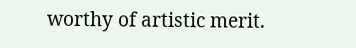worthy of artistic merit.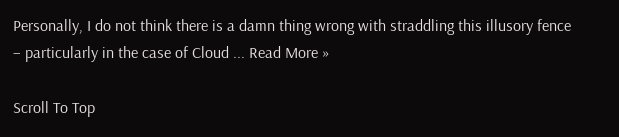Personally, I do not think there is a damn thing wrong with straddling this illusory fence – particularly in the case of Cloud ... Read More »

Scroll To Top